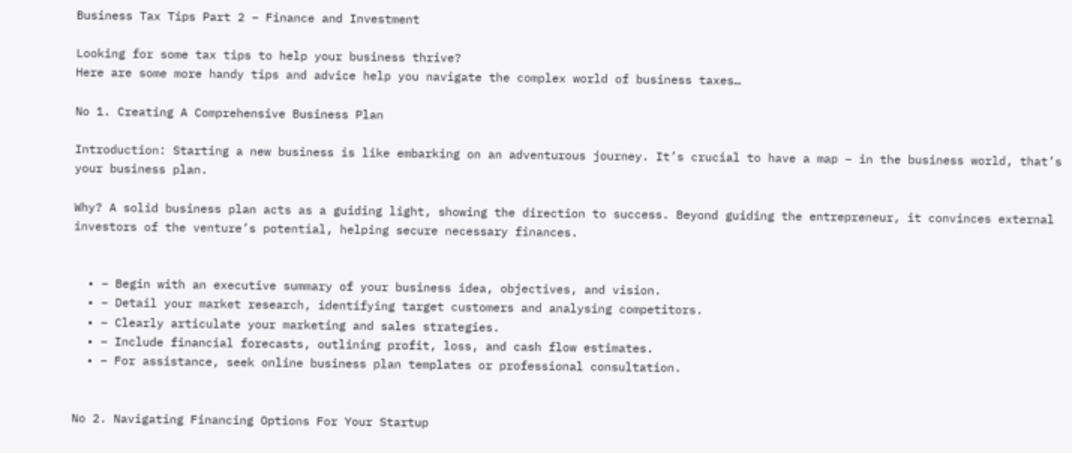Business Tax Tips Part 2 – Finance and Investment

Looking for some tax tips to help your business thrive?
Here are some more handy tips and advice help you navigate the complex world of business taxes…

No 1. Creating A Comprehensive Business Plan

Introduction: Starting a new business is like embarking on an adventurous journey. It’s crucial to have a map – in the business world, that’s your business plan.

Why? A solid business plan acts as a guiding light, showing the direction to success. Beyond guiding the entrepreneur, it convinces external investors of the venture’s potential, helping secure necessary finances.


  • – Begin with an executive summary of your business idea, objectives, and vision.
  • – Detail your market research, identifying target customers and analysing competitors.
  • – Clearly articulate your marketing and sales strategies.
  • – Include financial forecasts, outlining profit, loss, and cash flow estimates.
  • – For assistance, seek online business plan templates or professional consultation.


No 2. Navigating Financing Options For Your Startup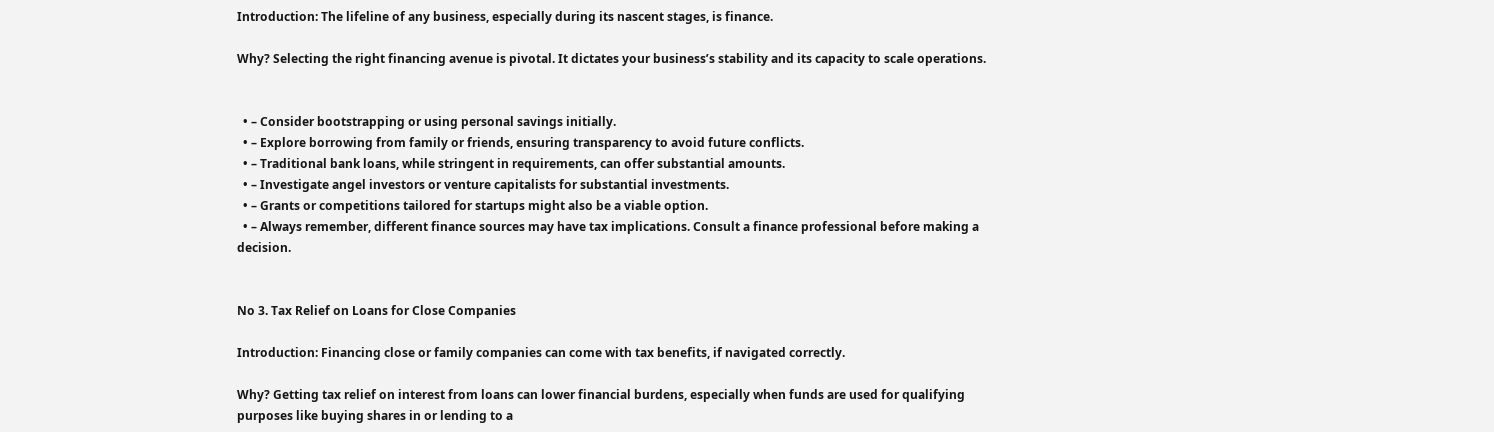Introduction: The lifeline of any business, especially during its nascent stages, is finance.

Why? Selecting the right financing avenue is pivotal. It dictates your business’s stability and its capacity to scale operations.


  • – Consider bootstrapping or using personal savings initially.
  • – Explore borrowing from family or friends, ensuring transparency to avoid future conflicts.
  • – Traditional bank loans, while stringent in requirements, can offer substantial amounts.
  • – Investigate angel investors or venture capitalists for substantial investments.
  • – Grants or competitions tailored for startups might also be a viable option.
  • – Always remember, different finance sources may have tax implications. Consult a finance professional before making a decision.


No 3. Tax Relief on Loans for Close Companies

Introduction: Financing close or family companies can come with tax benefits, if navigated correctly.

Why? Getting tax relief on interest from loans can lower financial burdens, especially when funds are used for qualifying purposes like buying shares in or lending to a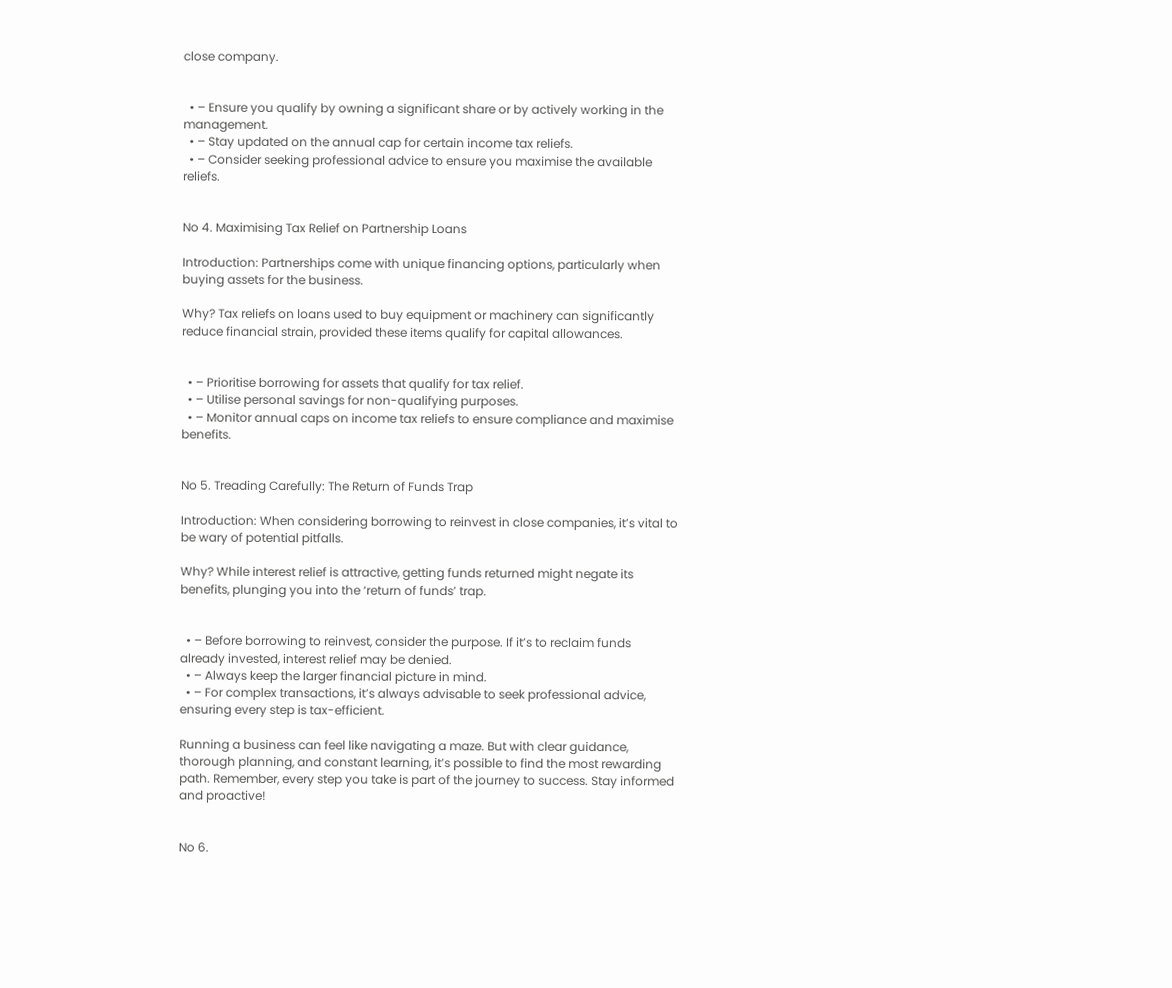close company.


  • – Ensure you qualify by owning a significant share or by actively working in the management.
  • – Stay updated on the annual cap for certain income tax reliefs.
  • – Consider seeking professional advice to ensure you maximise the available reliefs.


No 4. Maximising Tax Relief on Partnership Loans

Introduction: Partnerships come with unique financing options, particularly when buying assets for the business.

Why? Tax reliefs on loans used to buy equipment or machinery can significantly reduce financial strain, provided these items qualify for capital allowances.


  • – Prioritise borrowing for assets that qualify for tax relief.
  • – Utilise personal savings for non-qualifying purposes.
  • – Monitor annual caps on income tax reliefs to ensure compliance and maximise benefits.


No 5. Treading Carefully: The Return of Funds Trap

Introduction: When considering borrowing to reinvest in close companies, it’s vital to be wary of potential pitfalls.

Why? While interest relief is attractive, getting funds returned might negate its benefits, plunging you into the ‘return of funds’ trap.


  • – Before borrowing to reinvest, consider the purpose. If it’s to reclaim funds already invested, interest relief may be denied.
  • – Always keep the larger financial picture in mind.
  • – For complex transactions, it’s always advisable to seek professional advice, ensuring every step is tax-efficient.

Running a business can feel like navigating a maze. But with clear guidance, thorough planning, and constant learning, it’s possible to find the most rewarding path. Remember, every step you take is part of the journey to success. Stay informed and proactive!


No 6.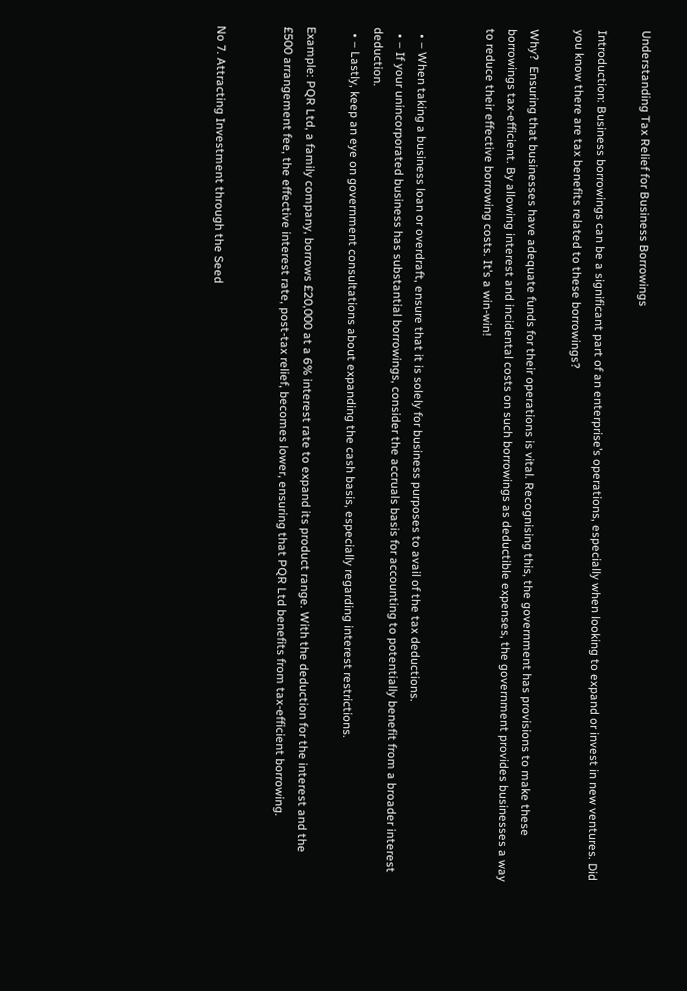Understanding Tax Relief for Business Borrowings

Introduction: Business borrowings can be a significant part of an enterprise’s operations, especially when looking to expand or invest in new ventures. Did you know there are tax benefits related to these borrowings?

Why?  Ensuring that businesses have adequate funds for their operations is vital. Recognising this, the government has provisions to make these borrowings tax-efficient. By allowing interest and incidental costs on such borrowings as deductible expenses, the government provides businesses a way to reduce their effective borrowing costs. It’s a win-win!


  • – When taking a business loan or overdraft, ensure that it is solely for business purposes to avail of the tax deductions.
  • – If your unincorporated business has substantial borrowings, consider the accruals basis for accounting to potentially benefit from a broader interest deduction.
  • – Lastly, keep an eye on government consultations about expanding the cash basis, especially regarding interest restrictions.

Example: PQR Ltd, a family company, borrows £20,000 at a 6% interest rate to expand its product range. With the deduction for the interest and the £500 arrangement fee, the effective interest rate, post-tax relief, becomes lower, ensuring that PQR Ltd benefits from tax-efficient borrowing.


No 7. Attracting Investment through the Seed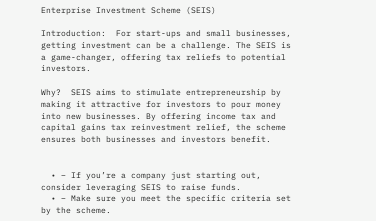Enterprise Investment Scheme (SEIS)

Introduction:  For start-ups and small businesses, getting investment can be a challenge. The SEIS is a game-changer, offering tax reliefs to potential investors.

Why?  SEIS aims to stimulate entrepreneurship by making it attractive for investors to pour money into new businesses. By offering income tax and capital gains tax reinvestment relief, the scheme ensures both businesses and investors benefit.


  • – If you’re a company just starting out, consider leveraging SEIS to raise funds.
  • – Make sure you meet the specific criteria set by the scheme.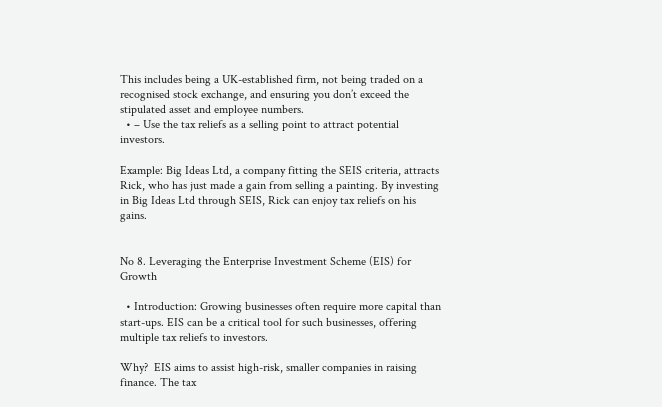This includes being a UK-established firm, not being traded on a recognised stock exchange, and ensuring you don’t exceed the stipulated asset and employee numbers.
  • – Use the tax reliefs as a selling point to attract potential investors.

Example: Big Ideas Ltd, a company fitting the SEIS criteria, attracts Rick, who has just made a gain from selling a painting. By investing in Big Ideas Ltd through SEIS, Rick can enjoy tax reliefs on his gains.


No 8. Leveraging the Enterprise Investment Scheme (EIS) for Growth

  • Introduction: Growing businesses often require more capital than start-ups. EIS can be a critical tool for such businesses, offering multiple tax reliefs to investors.

Why?  EIS aims to assist high-risk, smaller companies in raising finance. The tax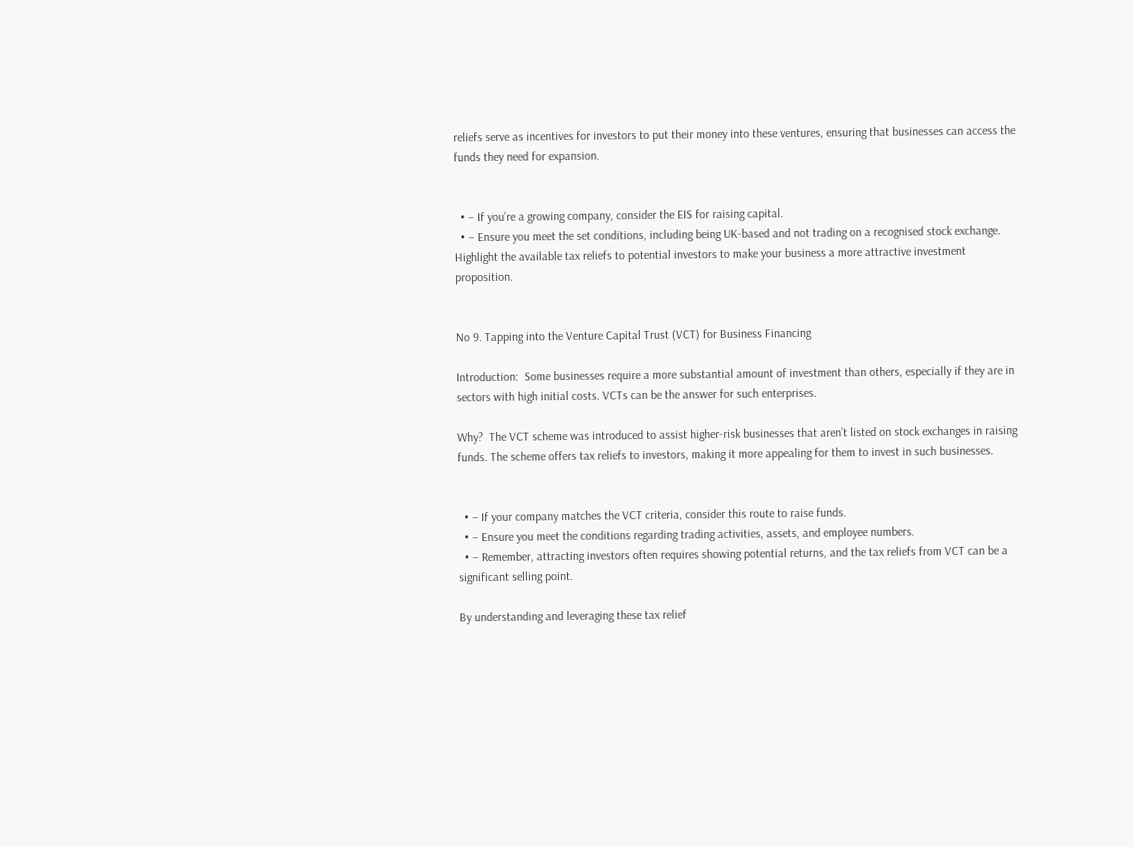reliefs serve as incentives for investors to put their money into these ventures, ensuring that businesses can access the funds they need for expansion.


  • – If you’re a growing company, consider the EIS for raising capital.
  • – Ensure you meet the set conditions, including being UK-based and not trading on a recognised stock exchange. Highlight the available tax reliefs to potential investors to make your business a more attractive investment proposition.


No 9. Tapping into the Venture Capital Trust (VCT) for Business Financing

Introduction:  Some businesses require a more substantial amount of investment than others, especially if they are in sectors with high initial costs. VCTs can be the answer for such enterprises.

Why?  The VCT scheme was introduced to assist higher-risk businesses that aren’t listed on stock exchanges in raising funds. The scheme offers tax reliefs to investors, making it more appealing for them to invest in such businesses.


  • – If your company matches the VCT criteria, consider this route to raise funds.
  • – Ensure you meet the conditions regarding trading activities, assets, and employee numbers.
  • – Remember, attracting investors often requires showing potential returns, and the tax reliefs from VCT can be a significant selling point.

By understanding and leveraging these tax relief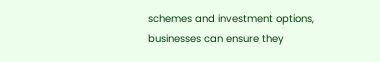schemes and investment options, businesses can ensure they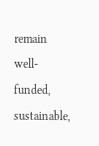remain well-funded, sustainable,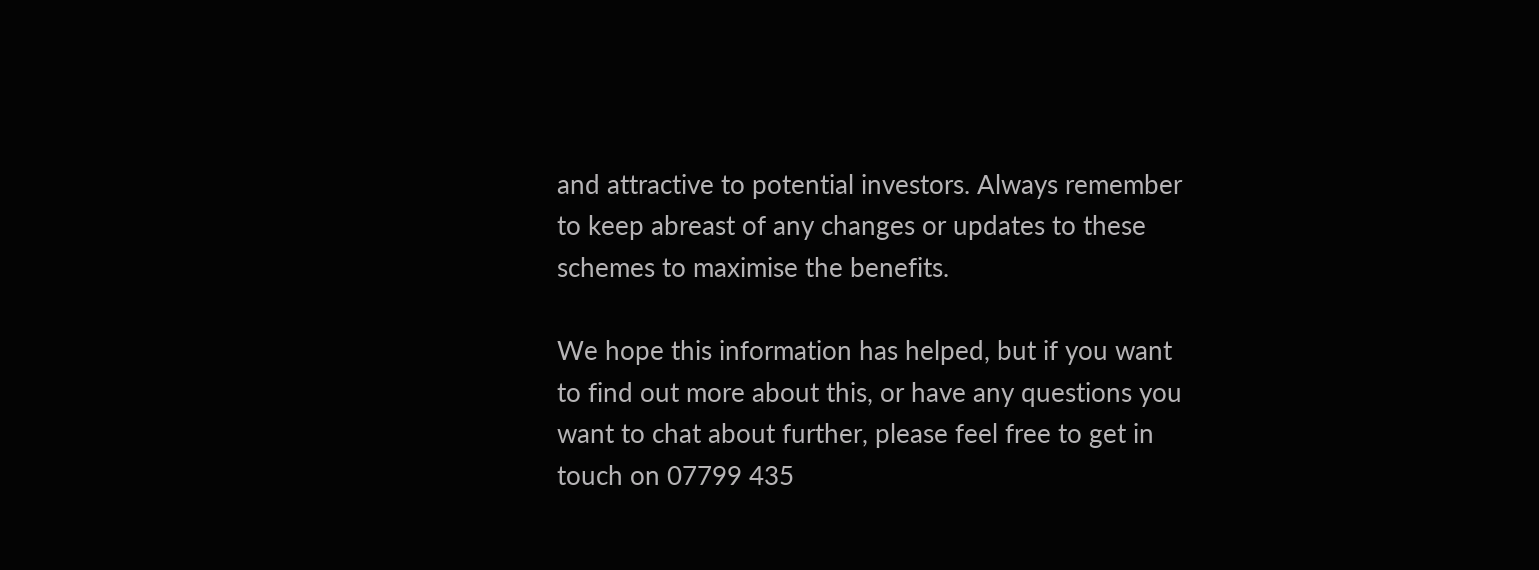and attractive to potential investors. Always remember to keep abreast of any changes or updates to these schemes to maximise the benefits.

We hope this information has helped, but if you want to find out more about this, or have any questions you want to chat about further, please feel free to get in touch on 07799 435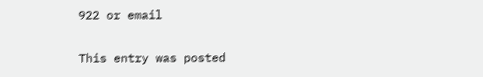922 or email

This entry was posted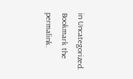in Uncategorized. Bookmark the permalink.